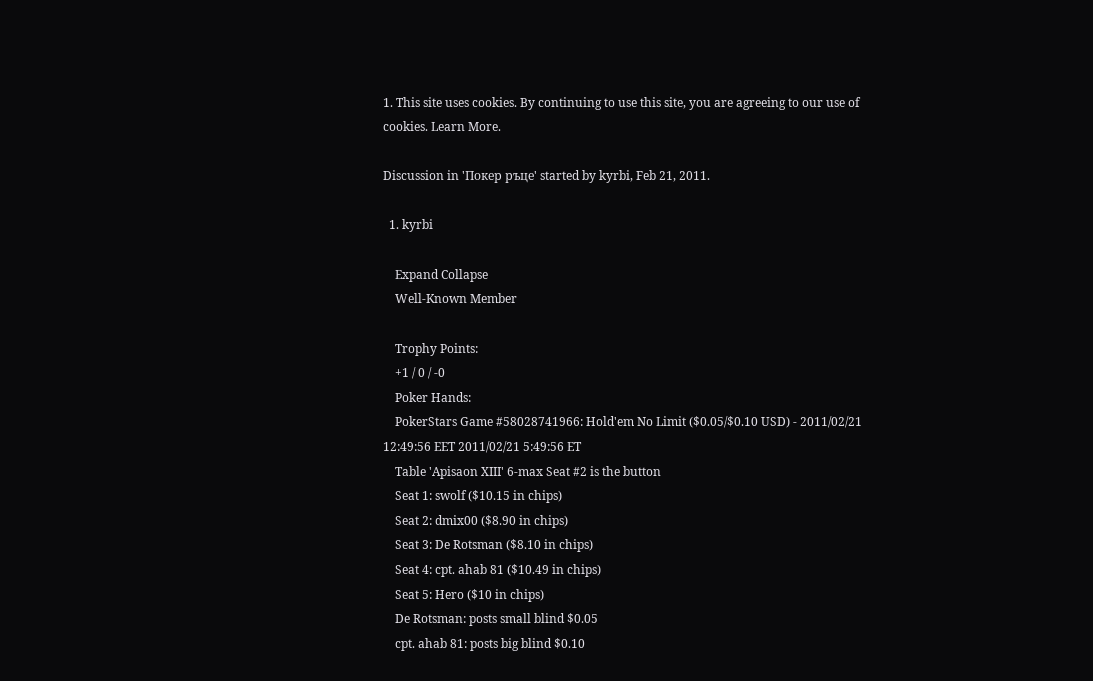1. This site uses cookies. By continuing to use this site, you are agreeing to our use of cookies. Learn More.

Discussion in 'Покер ръце' started by kyrbi, Feb 21, 2011.

  1. kyrbi

    Expand Collapse
    Well-Known Member

    Trophy Points:
    +1 / 0 / -0
    Poker Hands:
    PokerStars Game #58028741966: Hold'em No Limit ($0.05/$0.10 USD) - 2011/02/21 12:49:56 EET 2011/02/21 5:49:56 ET
    Table 'Apisaon XIII' 6-max Seat #2 is the button
    Seat 1: swolf ($10.15 in chips)
    Seat 2: dmix00 ($8.90 in chips)
    Seat 3: De Rotsman ($8.10 in chips)
    Seat 4: cpt. ahab 81 ($10.49 in chips)
    Seat 5: Hero ($10 in chips)
    De Rotsman: posts small blind $0.05
    cpt. ahab 81: posts big blind $0.10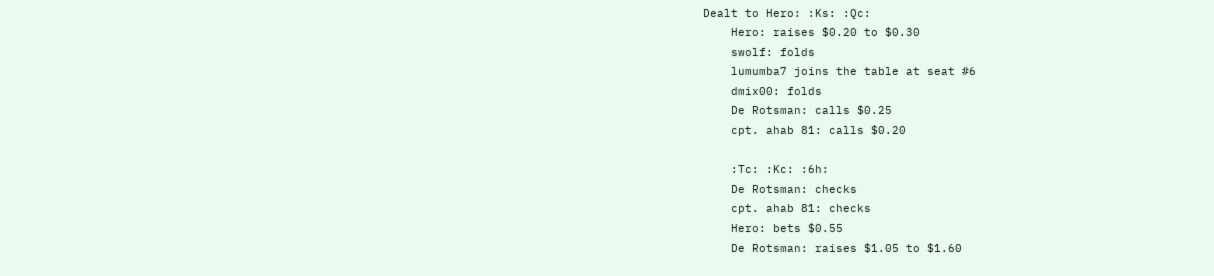Dealt to Hero: :Ks: :Qc:
    Hero: raises $0.20 to $0.30
    swolf: folds
    lumumba7 joins the table at seat #6
    dmix00: folds
    De Rotsman: calls $0.25
    cpt. ahab 81: calls $0.20

    :Tc: :Kc: :6h:
    De Rotsman: checks
    cpt. ahab 81: checks
    Hero: bets $0.55
    De Rotsman: raises $1.05 to $1.60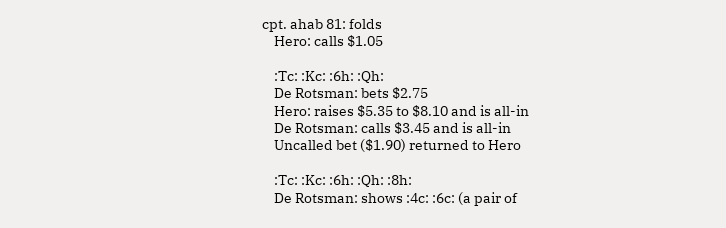cpt. ahab 81: folds
    Hero: calls $1.05

    :Tc: :Kc: :6h: :Qh:
    De Rotsman: bets $2.75
    Hero: raises $5.35 to $8.10 and is all-in
    De Rotsman: calls $3.45 and is all-in
    Uncalled bet ($1.90) returned to Hero

    :Tc: :Kc: :6h: :Qh: :8h:
    De Rotsman: shows :4c: :6c: (a pair of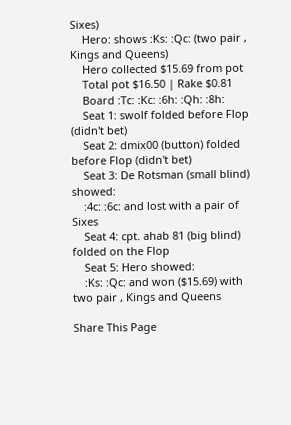Sixes)
    Hero: shows :Ks: :Qc: (two pair , Kings and Queens)
    Hero collected $15.69 from pot
    Total pot $16.50 | Rake $0.81
    Board :Tc: :Kc: :6h: :Qh: :8h:
    Seat 1: swolf folded before Flop (didn't bet)
    Seat 2: dmix00 (button) folded before Flop (didn't bet)
    Seat 3: De Rotsman (small blind) showed:
    :4c: :6c: and lost with a pair of Sixes
    Seat 4: cpt. ahab 81 (big blind) folded on the Flop
    Seat 5: Hero showed:
    :Ks: :Qc: and won ($15.69) with two pair , Kings and Queens

Share This Page